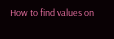How to find values on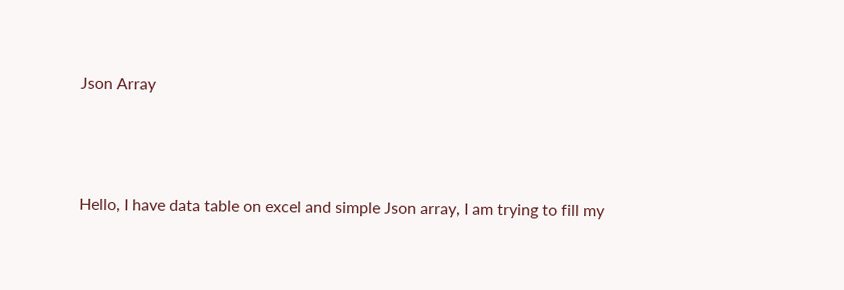Json Array



Hello, I have data table on excel and simple Json array, I am trying to fill my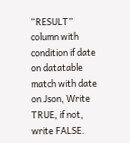“RESULT” column with condition if date on datatable match with date on Json, Write TRUE, if not, write FALSE.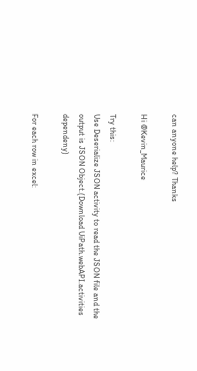can anyone help? Thanks

Hi @Kevin_Maurice

Try this:
Use Deserialize JSON activity to read the JSON file and the output is JSON Object.(Download UiPath.webAPI.activities dependeny)

For each row in excel: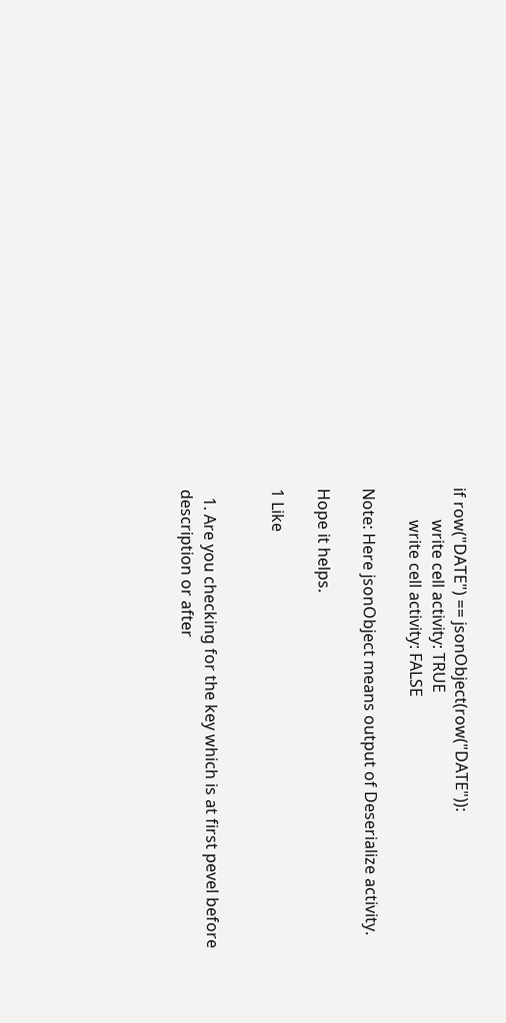if row("DATE") == jsonObject(row("DATE")):
        write cell activity: TRUE
        write cell activity: FALSE

Note: Here jsonObject means output of Deserialize activity.

Hope it helps.

1 Like


  1. Are you checking for the key which is at first pevel before description or after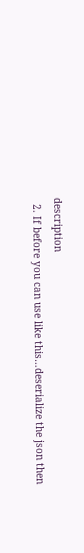description
  2. If before you can use like this…deserialize the json then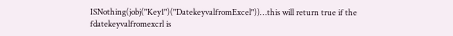ISNothing(jobj("Key1")("DatekeyvalfromExcel"))…this will return true if the fdatekeyvalfromexcrl is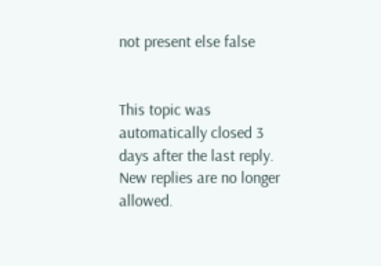not present else false


This topic was automatically closed 3 days after the last reply. New replies are no longer allowed.